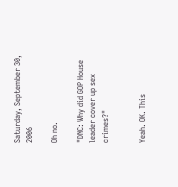Saturday, September 30, 2006

Oh no.

"DNC: Why did GOP House leader cover up sex crimes?"


Yeah. OK. This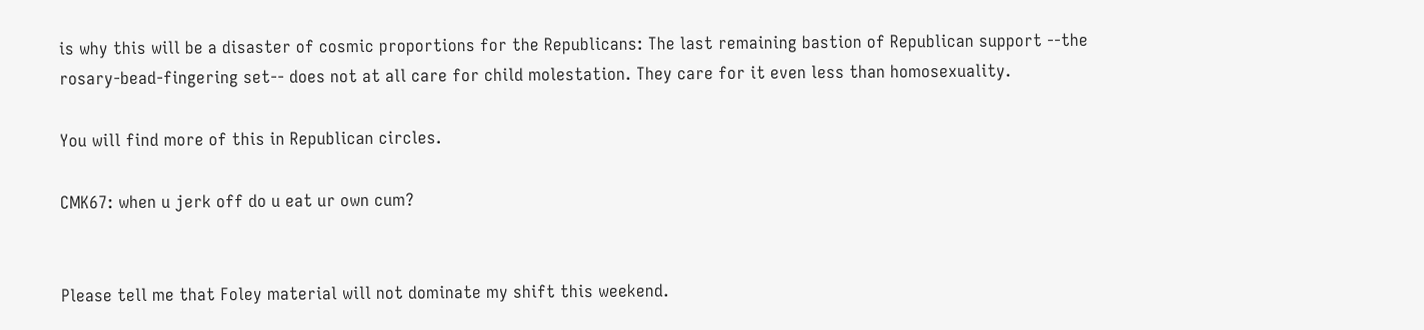is why this will be a disaster of cosmic proportions for the Republicans: The last remaining bastion of Republican support --the rosary-bead-fingering set-- does not at all care for child molestation. They care for it even less than homosexuality.

You will find more of this in Republican circles.

CMK67: when u jerk off do u eat ur own cum?


Please tell me that Foley material will not dominate my shift this weekend.